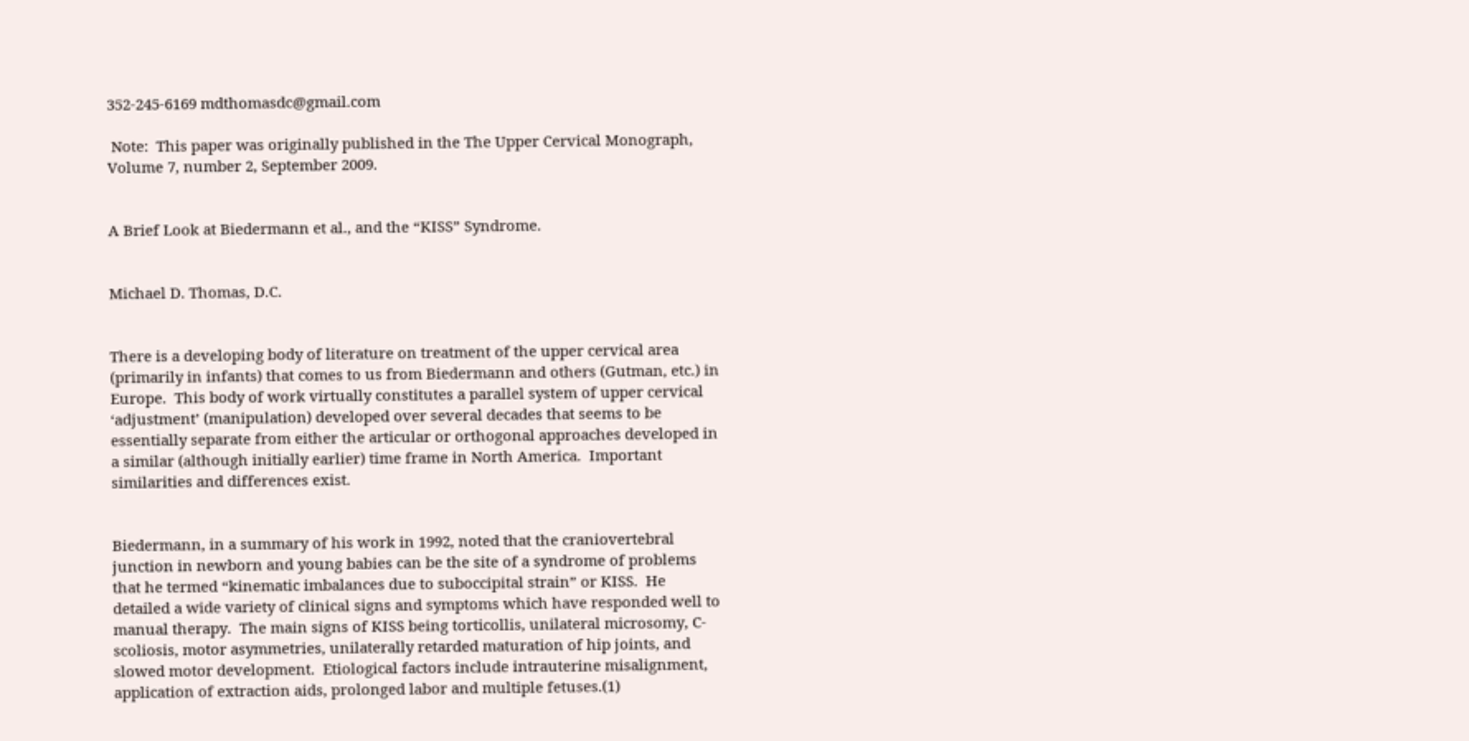352-245-6169 mdthomasdc@gmail.com

 Note:  This paper was originally published in the The Upper Cervical Monograph, Volume 7, number 2, September 2009.


A Brief Look at Biedermann et al., and the “KISS” Syndrome.


Michael D. Thomas, D.C.


There is a developing body of literature on treatment of the upper cervical area (primarily in infants) that comes to us from Biedermann and others (Gutman, etc.) in Europe.  This body of work virtually constitutes a parallel system of upper cervical ‘adjustment’ (manipulation) developed over several decades that seems to be essentially separate from either the articular or orthogonal approaches developed in a similar (although initially earlier) time frame in North America.  Important similarities and differences exist.


Biedermann, in a summary of his work in 1992, noted that the craniovertebral junction in newborn and young babies can be the site of a syndrome of problems that he termed “kinematic imbalances due to suboccipital strain” or KISS.  He detailed a wide variety of clinical signs and symptoms which have responded well to manual therapy.  The main signs of KISS being torticollis, unilateral microsomy, C-scoliosis, motor asymmetries, unilaterally retarded maturation of hip joints, and slowed motor development.  Etiological factors include intrauterine misalignment, application of extraction aids, prolonged labor and multiple fetuses.(1)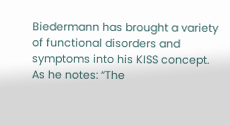Biedermann has brought a variety of functional disorders and symptoms into his KISS concept.  As he notes: “The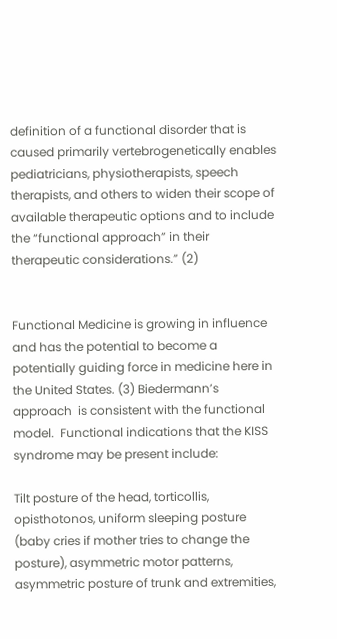definition of a functional disorder that is caused primarily vertebrogenetically enables pediatricians, physiotherapists, speech therapists, and others to widen their scope of available therapeutic options and to include the “functional approach” in their therapeutic considerations.” (2)


Functional Medicine is growing in influence and has the potential to become a potentially guiding force in medicine here in the United States. (3) Biedermann’s approach  is consistent with the functional model.  Functional indications that the KISS syndrome may be present include:

Tilt posture of the head, torticollis, opisthotonos, uniform sleeping posture (baby cries if mother tries to change the posture), asymmetric motor patterns, asymmetric posture of trunk and extremities,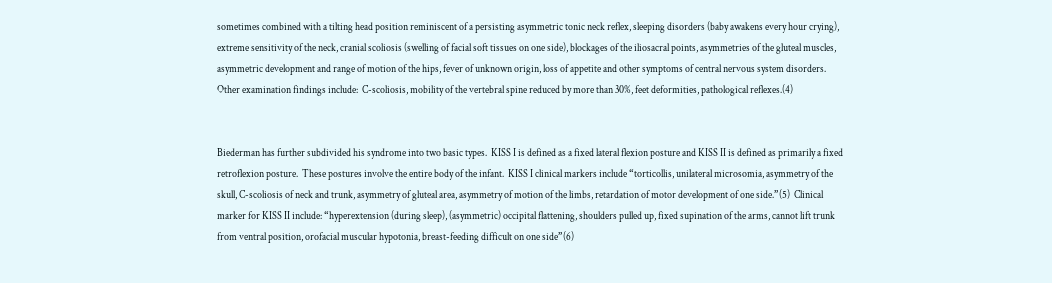sometimes combined with a tilting head position reminiscent of a persisting asymmetric tonic neck reflex, sleeping disorders (baby awakens every hour crying), extreme sensitivity of the neck, cranial scoliosis (swelling of facial soft tissues on one side), blockages of the iliosacral points, asymmetries of the gluteal muscles, asymmetric development and range of motion of the hips, fever of unknown origin, loss of appetite and other symptoms of central nervous system disorders.  Other examination findings include:  C-scoliosis, mobility of the vertebral spine reduced by more than 30%, feet deformities, pathological reflexes.(4)


Biederman has further subdivided his syndrome into two basic types.  KISS I is defined as a fixed lateral flexion posture and KISS II is defined as primarily a fixed retroflexion posture.  These postures involve the entire body of the infant.  KISS I clinical markers include “torticollis, unilateral microsomia, asymmetry of the skull, C-scoliosis of neck and trunk, asymmetry of gluteal area, asymmetry of motion of the limbs, retardation of motor development of one side.”(5)  Clinical marker for KISS II include: “hyperextension (during sleep), (asymmetric) occipital flattening, shoulders pulled up, fixed supination of the arms, cannot lift trunk from ventral position, orofacial muscular hypotonia, breast-feeding difficult on one side”(6)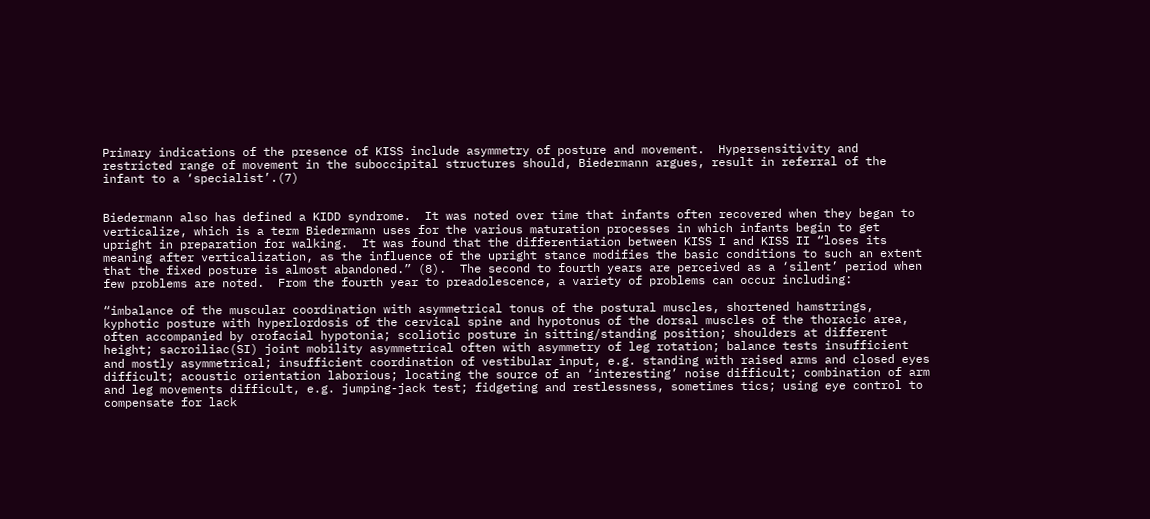Primary indications of the presence of KISS include asymmetry of posture and movement.  Hypersensitivity and restricted range of movement in the suboccipital structures should, Biedermann argues, result in referral of the infant to a ‘specialist’.(7)


Biedermann also has defined a KIDD syndrome.  It was noted over time that infants often recovered when they began to verticalize, which is a term Biedermann uses for the various maturation processes in which infants begin to get upright in preparation for walking.  It was found that the differentiation between KISS I and KISS II “loses its meaning after verticalization, as the influence of the upright stance modifies the basic conditions to such an extent that the fixed posture is almost abandoned.” (8).  The second to fourth years are perceived as a ‘silent’ period when few problems are noted.  From the fourth year to preadolescence, a variety of problems can occur including:

“imbalance of the muscular coordination with asymmetrical tonus of the postural muscles, shortened hamstrings, kyphotic posture with hyperlordosis of the cervical spine and hypotonus of the dorsal muscles of the thoracic area, often accompanied by orofacial hypotonia; scoliotic posture in sitting/standing position; shoulders at different height; sacroiliac(SI) joint mobility asymmetrical often with asymmetry of leg rotation; balance tests insufficient and mostly asymmetrical; insufficient coordination of vestibular input, e.g. standing with raised arms and closed eyes difficult; acoustic orientation laborious; locating the source of an ‘interesting’ noise difficult; combination of arm and leg movements difficult, e.g. jumping-jack test; fidgeting and restlessness, sometimes tics; using eye control to compensate for lack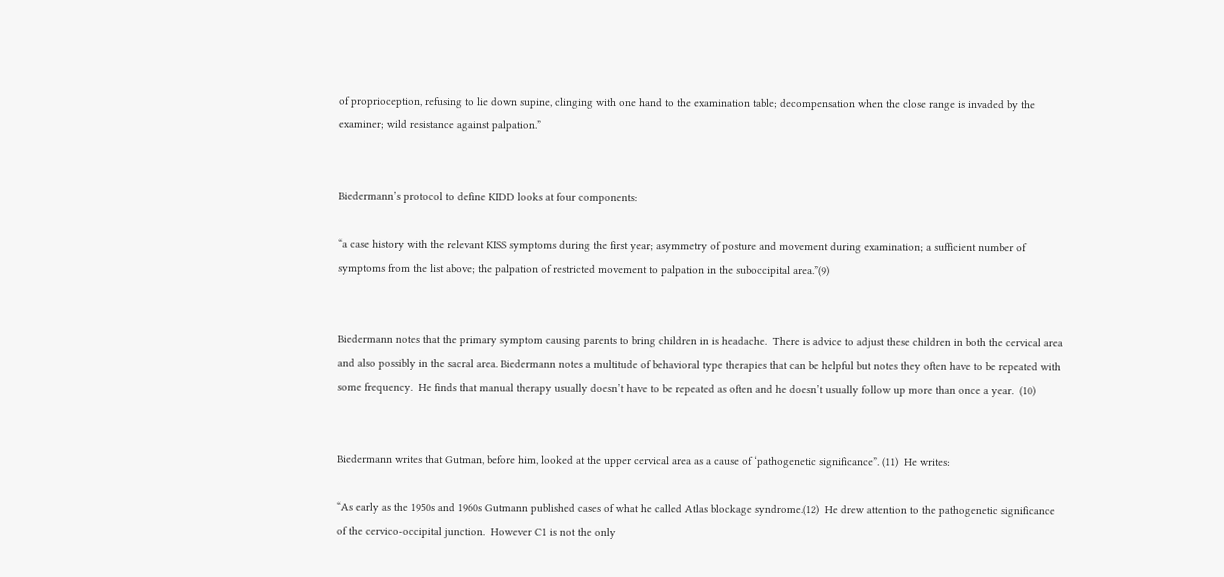of proprioception, refusing to lie down supine, clinging with one hand to the examination table; decompensation when the close range is invaded by the examiner; wild resistance against palpation.”


Biedermann’s protocol to define KIDD looks at four components:

“a case history with the relevant KISS symptoms during the first year; asymmetry of posture and movement during examination; a sufficient number of symptoms from the list above; the palpation of restricted movement to palpation in the suboccipital area.”(9)


Biedermann notes that the primary symptom causing parents to bring children in is headache.  There is advice to adjust these children in both the cervical area and also possibly in the sacral area. Biedermann notes a multitude of behavioral type therapies that can be helpful but notes they often have to be repeated with some frequency.  He finds that manual therapy usually doesn’t have to be repeated as often and he doesn’t usually follow up more than once a year.  (10)


Biedermann writes that Gutman, before him, looked at the upper cervical area as a cause of ‘pathogenetic significance”. (11)  He writes:

“As early as the 1950s and 1960s Gutmann published cases of what he called Atlas blockage syndrome.(12)  He drew attention to the pathogenetic significance of the cervico-occipital junction.  However C1 is not the only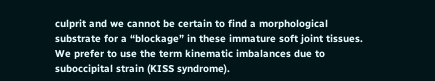culprit and we cannot be certain to find a morphological substrate for a “blockage” in these immature soft joint tissues.  We prefer to use the term kinematic imbalances due to suboccipital strain (KISS syndrome).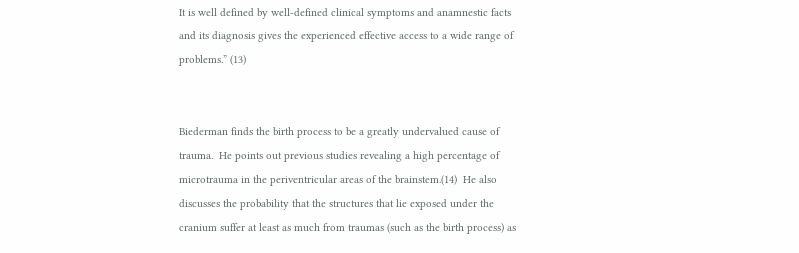It is well defined by well-defined clinical symptoms and anamnestic facts and its diagnosis gives the experienced effective access to a wide range of problems.” (13)


Biederman finds the birth process to be a greatly undervalued cause of trauma.  He points out previous studies revealing a high percentage of microtrauma in the periventricular areas of the brainstem.(14)  He also discusses the probability that the structures that lie exposed under the cranium suffer at least as much from traumas (such as the birth process) as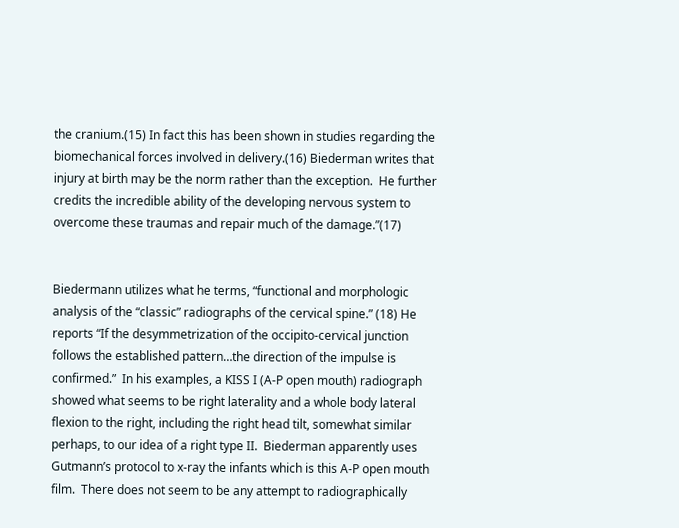the cranium.(15) In fact this has been shown in studies regarding the biomechanical forces involved in delivery.(16) Biederman writes that injury at birth may be the norm rather than the exception.  He further credits the incredible ability of the developing nervous system to overcome these traumas and repair much of the damage.”(17)


Biedermann utilizes what he terms, “functional and morphologic analysis of the “classic” radiographs of the cervical spine.” (18) He reports “If the desymmetrization of the occipito-cervical junction follows the established pattern…the direction of the impulse is confirmed.”  In his examples, a KISS I (A-P open mouth) radiograph showed what seems to be right laterality and a whole body lateral flexion to the right, including the right head tilt, somewhat similar perhaps, to our idea of a right type II.  Biederman apparently uses Gutmann’s protocol to x-ray the infants which is this A-P open mouth film.  There does not seem to be any attempt to radiographically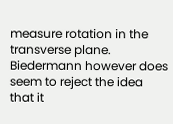measure rotation in the transverse plane.  Biedermann however does seem to reject the idea that it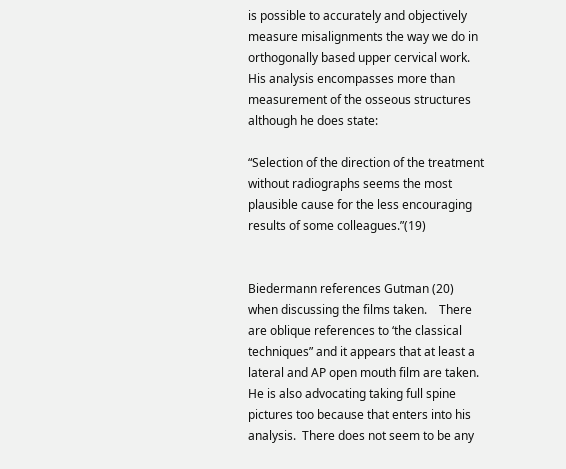is possible to accurately and objectively measure misalignments the way we do in orthogonally based upper cervical work.  His analysis encompasses more than measurement of the osseous structures although he does state:

“Selection of the direction of the treatment without radiographs seems the most plausible cause for the less encouraging results of some colleagues.”(19)


Biedermann references Gutman (20) when discussing the films taken.    There are oblique references to ‘the classical techniques” and it appears that at least a lateral and AP open mouth film are taken.  He is also advocating taking full spine pictures too because that enters into his analysis.  There does not seem to be any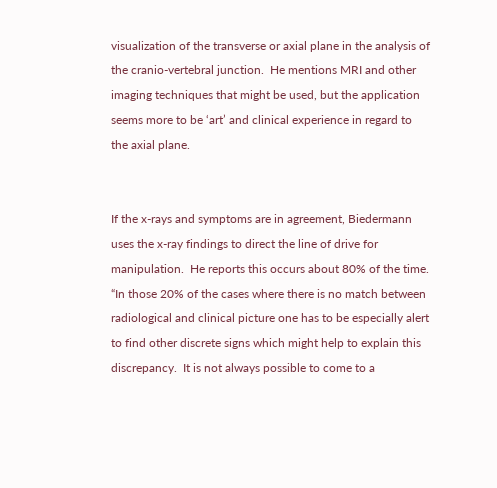visualization of the transverse or axial plane in the analysis of the cranio-vertebral junction.  He mentions MRI and other imaging techniques that might be used, but the application seems more to be ‘art’ and clinical experience in regard to the axial plane.


If the x-rays and symptoms are in agreement, Biedermann uses the x-ray findings to direct the line of drive for manipulation.  He reports this occurs about 80% of the time.  “In those 20% of the cases where there is no match between radiological and clinical picture one has to be especially alert to find other discrete signs which might help to explain this discrepancy.  It is not always possible to come to a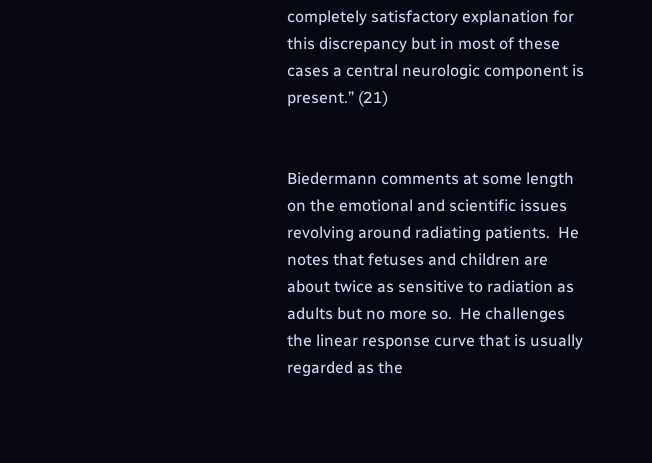completely satisfactory explanation for this discrepancy but in most of these cases a central neurologic component is present.” (21)


Biedermann comments at some length on the emotional and scientific issues revolving around radiating patients.  He notes that fetuses and children are about twice as sensitive to radiation as adults but no more so.  He challenges the linear response curve that is usually regarded as the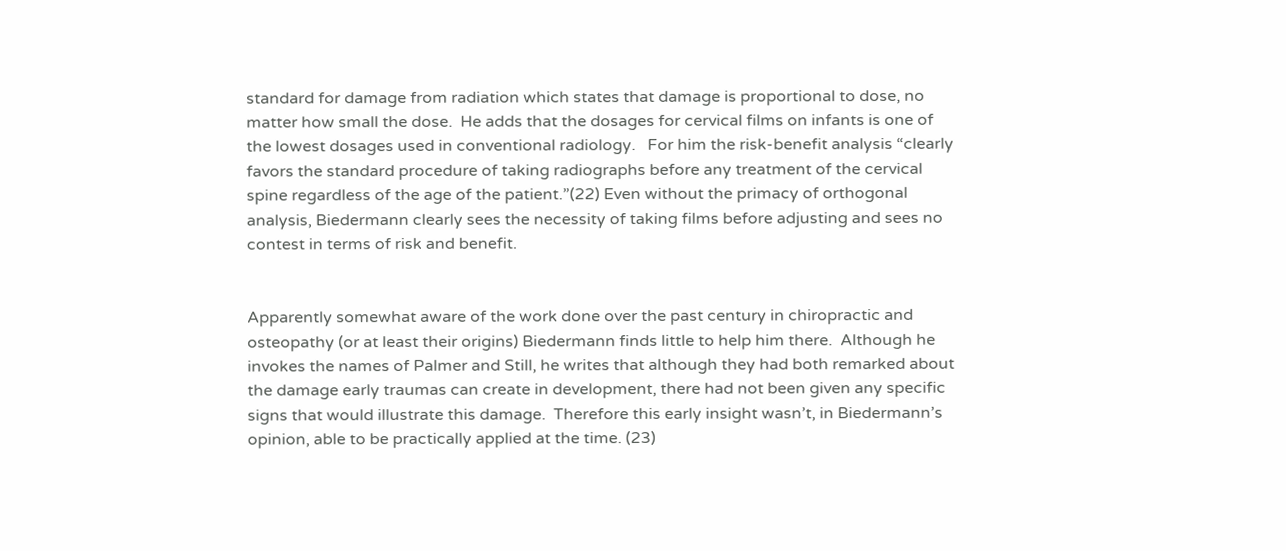standard for damage from radiation which states that damage is proportional to dose, no matter how small the dose.  He adds that the dosages for cervical films on infants is one of the lowest dosages used in conventional radiology.   For him the risk-benefit analysis “clearly favors the standard procedure of taking radiographs before any treatment of the cervical spine regardless of the age of the patient.”(22) Even without the primacy of orthogonal analysis, Biedermann clearly sees the necessity of taking films before adjusting and sees no contest in terms of risk and benefit.


Apparently somewhat aware of the work done over the past century in chiropractic and osteopathy (or at least their origins) Biedermann finds little to help him there.  Although he invokes the names of Palmer and Still, he writes that although they had both remarked about the damage early traumas can create in development, there had not been given any specific signs that would illustrate this damage.  Therefore this early insight wasn’t, in Biedermann’s opinion, able to be practically applied at the time. (23)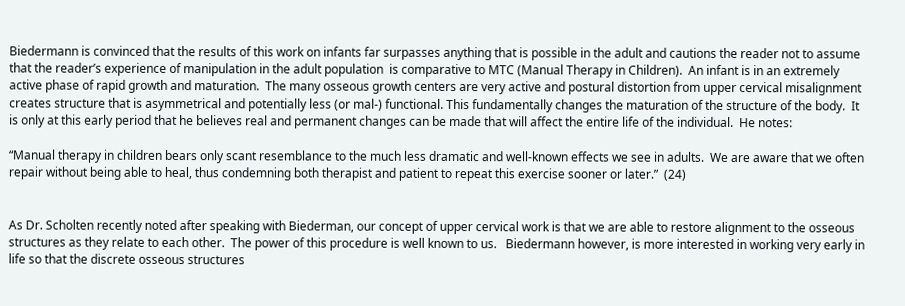Biedermann is convinced that the results of this work on infants far surpasses anything that is possible in the adult and cautions the reader not to assume that the reader’s experience of manipulation in the adult population  is comparative to MTC (Manual Therapy in Children).  An infant is in an extremely active phase of rapid growth and maturation.  The many osseous growth centers are very active and postural distortion from upper cervical misalignment creates structure that is asymmetrical and potentially less (or mal-) functional. This fundamentally changes the maturation of the structure of the body.  It is only at this early period that he believes real and permanent changes can be made that will affect the entire life of the individual.  He notes:

“Manual therapy in children bears only scant resemblance to the much less dramatic and well-known effects we see in adults.  We are aware that we often repair without being able to heal, thus condemning both therapist and patient to repeat this exercise sooner or later.”  (24)


As Dr. Scholten recently noted after speaking with Biederman, our concept of upper cervical work is that we are able to restore alignment to the osseous structures as they relate to each other.  The power of this procedure is well known to us.   Biedermann however, is more interested in working very early in life so that the discrete osseous structures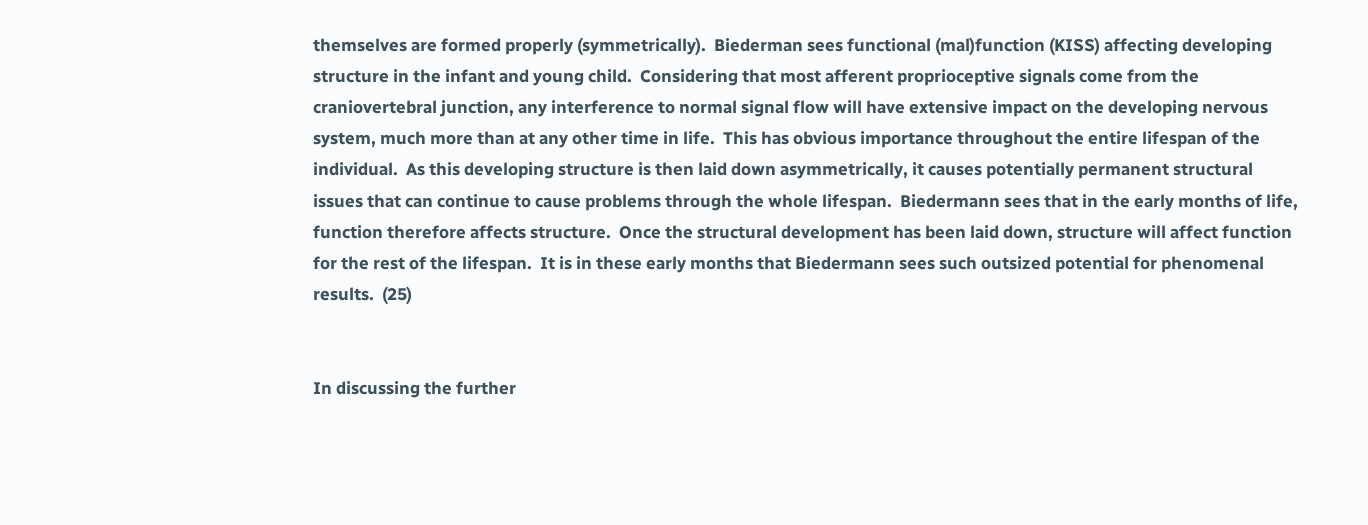themselves are formed properly (symmetrically).  Biederman sees functional (mal)function (KISS) affecting developing structure in the infant and young child.  Considering that most afferent proprioceptive signals come from the craniovertebral junction, any interference to normal signal flow will have extensive impact on the developing nervous system, much more than at any other time in life.  This has obvious importance throughout the entire lifespan of the individual.  As this developing structure is then laid down asymmetrically, it causes potentially permanent structural issues that can continue to cause problems through the whole lifespan.  Biedermann sees that in the early months of life, function therefore affects structure.  Once the structural development has been laid down, structure will affect function for the rest of the lifespan.  It is in these early months that Biedermann sees such outsized potential for phenomenal results.  (25)


In discussing the further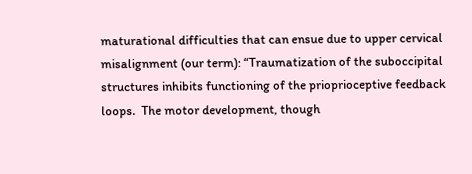maturational difficulties that can ensue due to upper cervical misalignment (our term): “Traumatization of the suboccipital structures inhibits functioning of the prioprioceptive feedback loops.  The motor development, though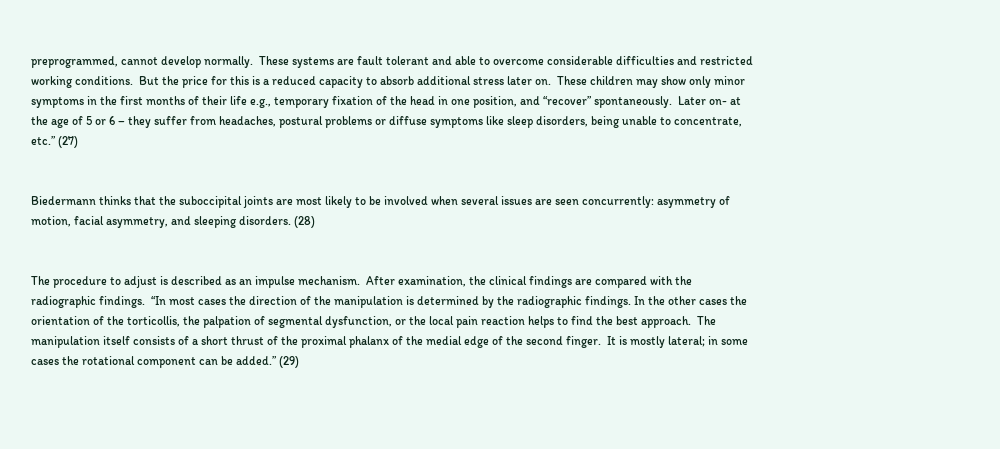preprogrammed, cannot develop normally.  These systems are fault tolerant and able to overcome considerable difficulties and restricted working conditions.  But the price for this is a reduced capacity to absorb additional stress later on.  These children may show only minor symptoms in the first months of their life e.g., temporary fixation of the head in one position, and “recover” spontaneously.  Later on- at the age of 5 or 6 – they suffer from headaches, postural problems or diffuse symptoms like sleep disorders, being unable to concentrate, etc.” (27)


Biedermann thinks that the suboccipital joints are most likely to be involved when several issues are seen concurrently: asymmetry of motion, facial asymmetry, and sleeping disorders. (28)


The procedure to adjust is described as an impulse mechanism.  After examination, the clinical findings are compared with the radiographic findings.  “In most cases the direction of the manipulation is determined by the radiographic findings. In the other cases the orientation of the torticollis, the palpation of segmental dysfunction, or the local pain reaction helps to find the best approach.  The manipulation itself consists of a short thrust of the proximal phalanx of the medial edge of the second finger.  It is mostly lateral; in some cases the rotational component can be added.” (29)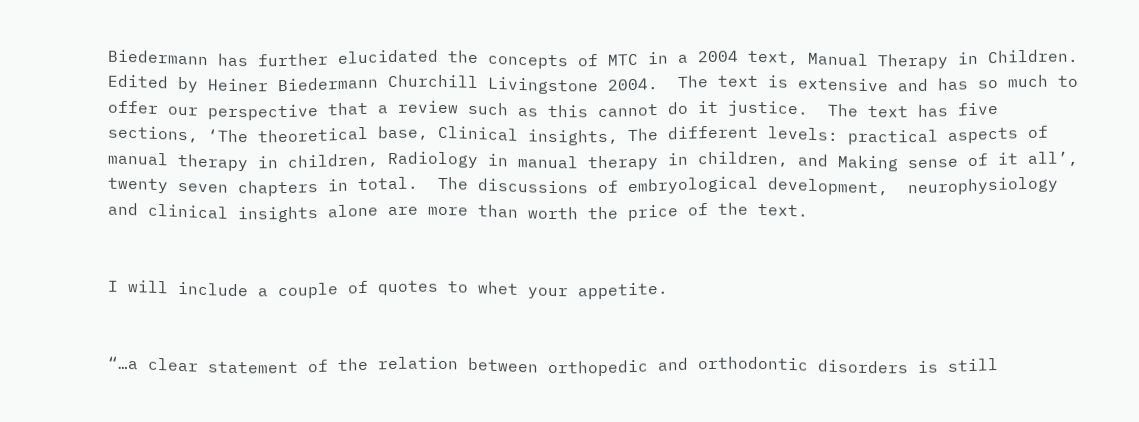Biedermann has further elucidated the concepts of MTC in a 2004 text, Manual Therapy in Children. Edited by Heiner Biedermann Churchill Livingstone 2004.  The text is extensive and has so much to offer our perspective that a review such as this cannot do it justice.  The text has five sections, ‘The theoretical base, Clinical insights, The different levels: practical aspects of manual therapy in children, Radiology in manual therapy in children, and Making sense of it all’, twenty seven chapters in total.  The discussions of embryological development,  neurophysiology and clinical insights alone are more than worth the price of the text.


I will include a couple of quotes to whet your appetite.


“…a clear statement of the relation between orthopedic and orthodontic disorders is still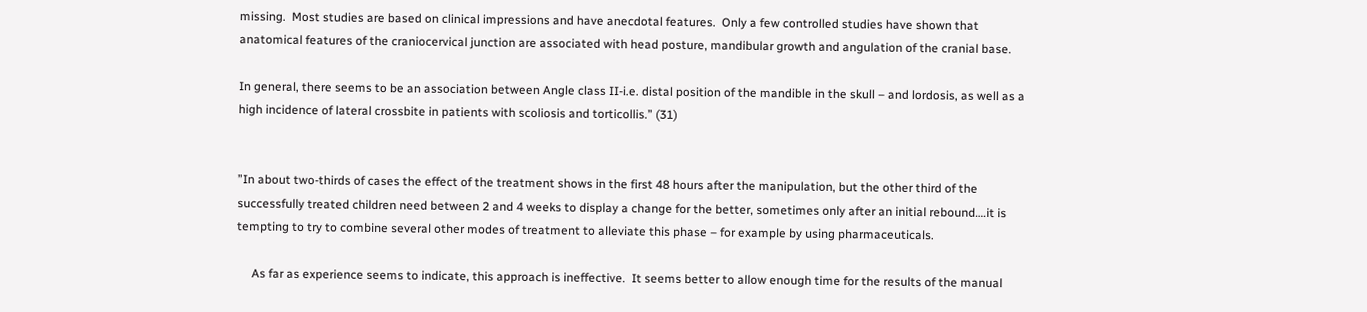missing.  Most studies are based on clinical impressions and have anecdotal features.  Only a few controlled studies have shown that anatomical features of the craniocervical junction are associated with head posture, mandibular growth and angulation of the cranial base.

In general, there seems to be an association between Angle class II-i.e. distal position of the mandible in the skull – and lordosis, as well as a high incidence of lateral crossbite in patients with scoliosis and torticollis.” (31)


”In about two-thirds of cases the effect of the treatment shows in the first 48 hours after the manipulation, but the other third of the successfully treated children need between 2 and 4 weeks to display a change for the better, sometimes only after an initial rebound….it is tempting to try to combine several other modes of treatment to alleviate this phase – for example by using pharmaceuticals.

     As far as experience seems to indicate, this approach is ineffective.  It seems better to allow enough time for the results of the manual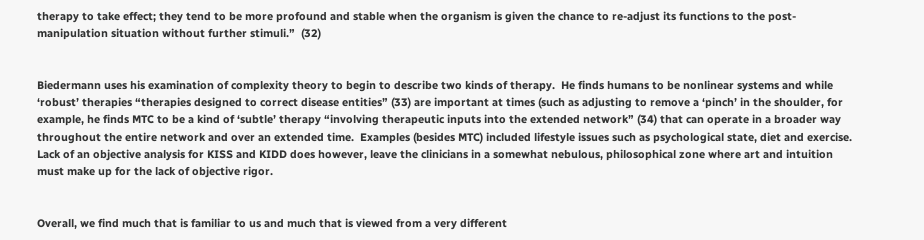therapy to take effect; they tend to be more profound and stable when the organism is given the chance to re-adjust its functions to the post-manipulation situation without further stimuli.”  (32)


Biedermann uses his examination of complexity theory to begin to describe two kinds of therapy.  He finds humans to be nonlinear systems and while ‘robust’ therapies “therapies designed to correct disease entities” (33) are important at times (such as adjusting to remove a ‘pinch’ in the shoulder, for example, he finds MTC to be a kind of ‘subtle’ therapy “involving therapeutic inputs into the extended network” (34) that can operate in a broader way throughout the entire network and over an extended time.  Examples (besides MTC) included lifestyle issues such as psychological state, diet and exercise.  Lack of an objective analysis for KISS and KIDD does however, leave the clinicians in a somewhat nebulous, philosophical zone where art and intuition must make up for the lack of objective rigor.


Overall, we find much that is familiar to us and much that is viewed from a very different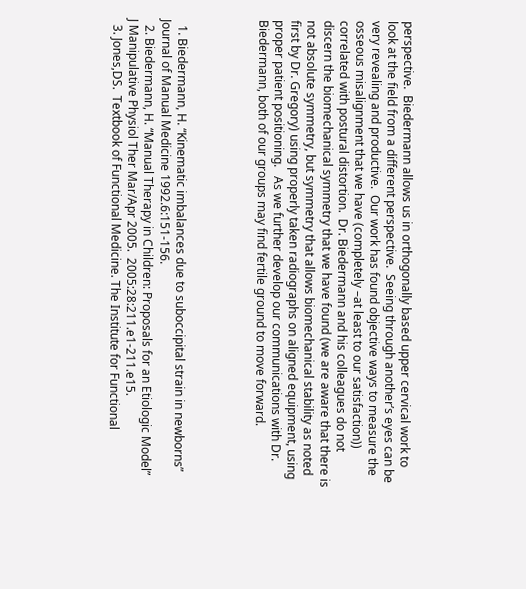perspective.  Biedermann allows us in orthogonally based upper cervical work to look at the field from a different perspective.  Seeing through another’s eyes can be very revealing and productive.  Our work has found objective ways to measure the osseous misalignment that we have (completely –at least to our satisfaction)) correlated with postural distortion.  Dr. Biedermann and his colleagues do not discern the biomechanical symmetry that we have found (we are aware that there is not absolute symmetry, but symmetry that allows biomechanical stability as noted first by Dr. Gregory) using properly taken radiographs on aligned equipment, using proper patient positioning.   As we further develop our communications with Dr. Biedermann, both of our groups may find fertile ground to move forward.




  1. Biedermann, H. “Kinematic imbalances due to suboccipital strain in newborns” Journal of Manual Medicine 1992.6:151-156.
  2. Biedermann, H. “Manual Therapy in Children: Proposals for an Etiologic Model”               J Manipulative Physiol Ther Mar/Apr 2005.  2005:28:211.e1-211.e15.
  3. Jones,DS.  Textbook of Functional Medicine. The Institute for Functional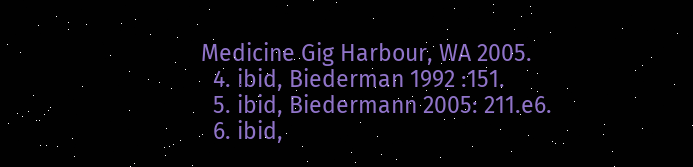Medicine Gig Harbour, WA 2005.
  4. ibid, Biederman 1992 :151.
  5. ibid, Biedermann 2005: 211.e6.
  6. ibid,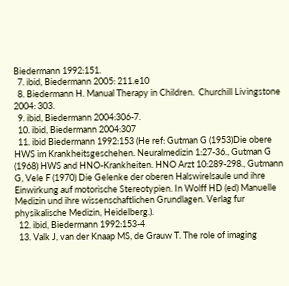Biedermann 1992:151.
  7. ibid, Biedermann 2005: 211.e10
  8. Biedermann H. Manual Therapy in Children.  Churchill Livingstone 2004: 303.
  9. ibid, Biedermann 2004:306-7.
  10. ibid, Biedermann 2004:307
  11. ibid Biedermann 1992:153 (He ref: Gutman G (1953)Die obere HWS im Krankheitsgeschehen. Neuralmedizin 1:27-36., Gutman G (1968) HWS and HNO-Krankheiten. HNO Arzt 10:289-298., Gutmann G, Vele F (1970) Die Gelenke der oberen Halswirelsaule und ihre Einwirkung auf motorische Stereotypien. In Wolff HD (ed) Manuelle Medizin und ihre wissenschaftlichen Grundlagen. Verlag fur physikalische Medizin, Heidelberg.).
  12. ibid, Biedermann 1992:153-4
  13. Valk J, van der Knaap MS, de Grauw T. The role of imaging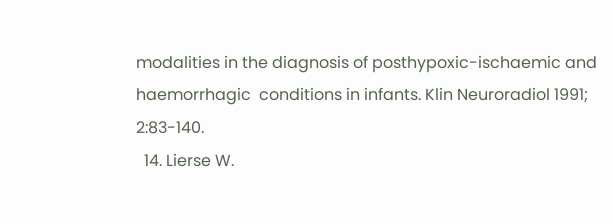modalities in the diagnosis of posthypoxic-ischaemic and haemorrhagic  conditions in infants. Klin Neuroradiol 1991; 2:83-140.
  14. Lierse W.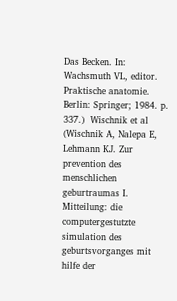Das Becken. In: Wachsmuth VL, editor. Praktische anatomie. Berlin: Springer; 1984. p. 337.)  Wischnik et al (Wischnik A, Nalepa E, Lehmann KJ. Zur prevention des menschlichen geburtraumas I. Mitteilung: die computergestutzte simulation des geburtsvorganges mit hilfe der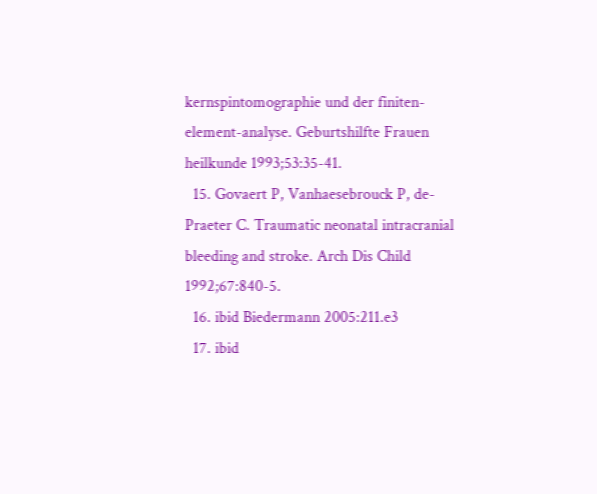kernspintomographie und der finiten-element-analyse. Geburtshilfte Frauen heilkunde 1993;53:35-41.
  15. Govaert P, Vanhaesebrouck P, de-Praeter C. Traumatic neonatal intracranial bleeding and stroke. Arch Dis Child 1992;67:840-5.
  16. ibid Biedermann 2005:211.e3
  17. ibid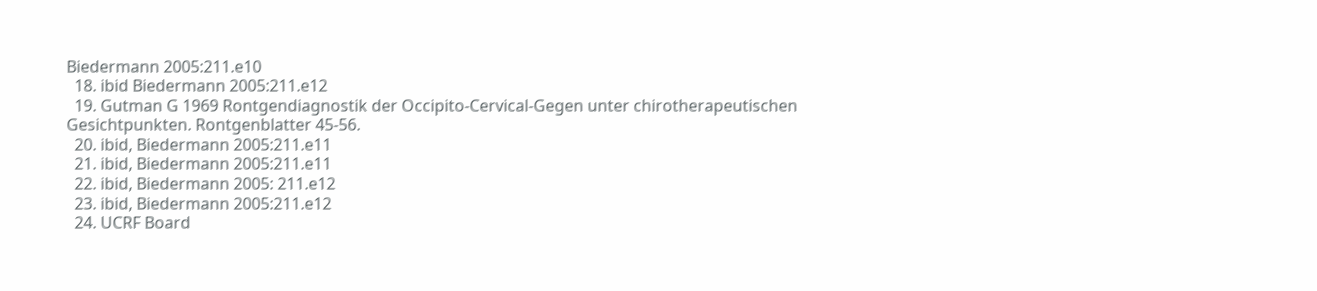Biedermann 2005:211.e10
  18. ibid Biedermann 2005:211.e12
  19. Gutman G 1969 Rontgendiagnostik der Occipito-Cervical-Gegen unter chirotherapeutischen Gesichtpunkten. Rontgenblatter 45-56.
  20. ibid, Biedermann 2005:211.e11
  21. ibid, Biedermann 2005:211.e11
  22. ibid, Biedermann 2005: 211.e12
  23. ibid, Biedermann 2005:211.e12
  24. UCRF Board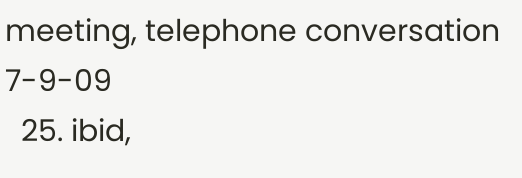meeting, telephone conversation 7-9-09
  25. ibid,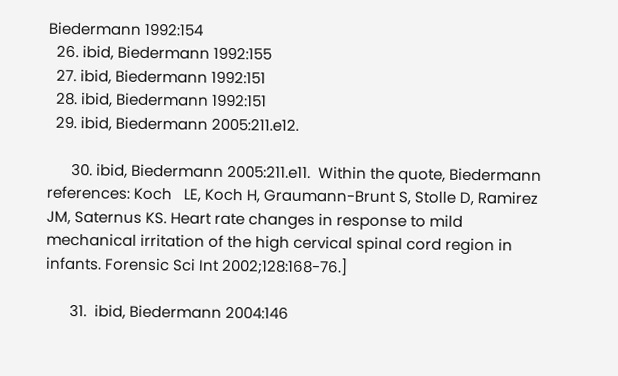Biedermann 1992:154
  26. ibid, Biedermann 1992:155
  27. ibid, Biedermann 1992:151
  28. ibid, Biedermann 1992:151
  29. ibid, Biedermann 2005:211.e12.

      30. ibid, Biedermann 2005:211.e11.  Within the quote, Biedermann references: Koch   LE, Koch H, Graumann-Brunt S, Stolle D, Ramirez JM, Saternus KS. Heart rate changes in response to mild mechanical irritation of the high cervical spinal cord region in infants. Forensic Sci Int 2002;128:168-76.]

      31.  ibid, Biedermann 2004:146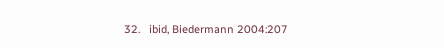32.   ibid, Biedermann 2004:207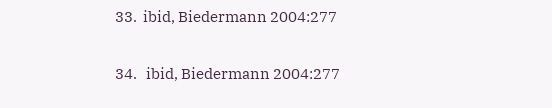33.  ibid, Biedermann 2004:277

34.   ibid, Biedermann 2004:277